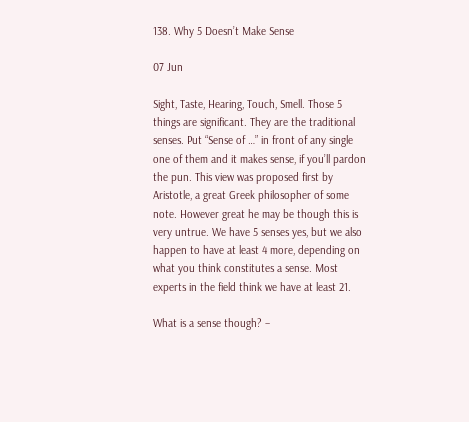138. Why 5 Doesn’t Make Sense

07 Jun

Sight, Taste, Hearing, Touch, Smell. Those 5 things are significant. They are the traditional senses. Put “Sense of …” in front of any single one of them and it makes sense, if you’ll pardon the pun. This view was proposed first by Aristotle, a great Greek philosopher of some note. However great he may be though this is very untrue. We have 5 senses yes, but we also happen to have at least 4 more, depending on what you think constitutes a sense. Most experts in the field think we have at least 21.

What is a sense though? –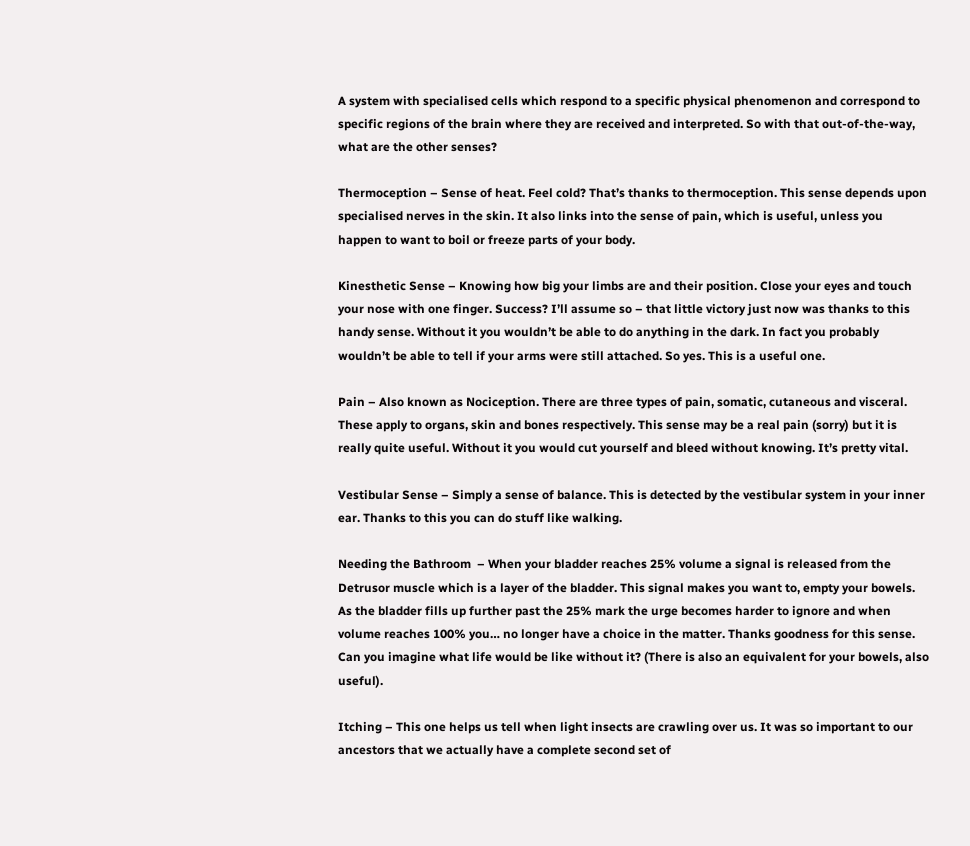A system with specialised cells which respond to a specific physical phenomenon and correspond to specific regions of the brain where they are received and interpreted. So with that out-of-the-way, what are the other senses?

Thermoception – Sense of heat. Feel cold? That’s thanks to thermoception. This sense depends upon specialised nerves in the skin. It also links into the sense of pain, which is useful, unless you happen to want to boil or freeze parts of your body.

Kinesthetic Sense – Knowing how big your limbs are and their position. Close your eyes and touch your nose with one finger. Success? I’ll assume so – that little victory just now was thanks to this handy sense. Without it you wouldn’t be able to do anything in the dark. In fact you probably wouldn’t be able to tell if your arms were still attached. So yes. This is a useful one.

Pain – Also known as Nociception. There are three types of pain, somatic, cutaneous and visceral. These apply to organs, skin and bones respectively. This sense may be a real pain (sorry) but it is really quite useful. Without it you would cut yourself and bleed without knowing. It’s pretty vital.

Vestibular Sense – Simply a sense of balance. This is detected by the vestibular system in your inner ear. Thanks to this you can do stuff like walking.

Needing the Bathroom  – When your bladder reaches 25% volume a signal is released from the Detrusor muscle which is a layer of the bladder. This signal makes you want to, empty your bowels. As the bladder fills up further past the 25% mark the urge becomes harder to ignore and when volume reaches 100% you… no longer have a choice in the matter. Thanks goodness for this sense. Can you imagine what life would be like without it? (There is also an equivalent for your bowels, also useful).

Itching – This one helps us tell when light insects are crawling over us. It was so important to our ancestors that we actually have a complete second set of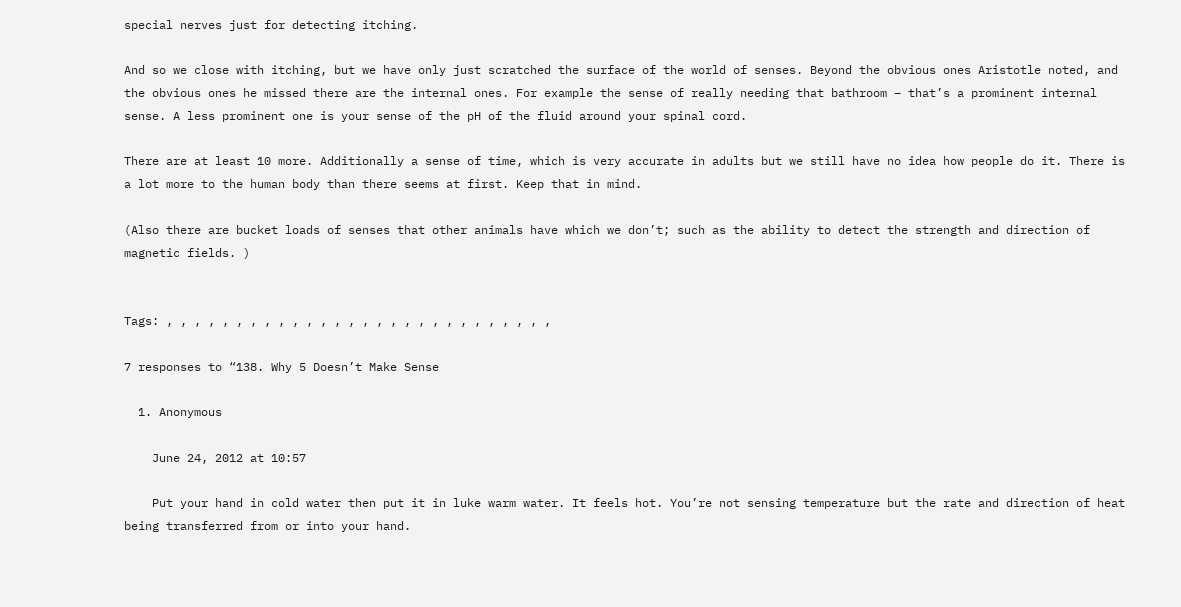special nerves just for detecting itching.

And so we close with itching, but we have only just scratched the surface of the world of senses. Beyond the obvious ones Aristotle noted, and the obvious ones he missed there are the internal ones. For example the sense of really needing that bathroom – that’s a prominent internal sense. A less prominent one is your sense of the pH of the fluid around your spinal cord.

There are at least 10 more. Additionally a sense of time, which is very accurate in adults but we still have no idea how people do it. There is a lot more to the human body than there seems at first. Keep that in mind.

(Also there are bucket loads of senses that other animals have which we don’t; such as the ability to detect the strength and direction of magnetic fields. )


Tags: , , , , , , , , , , , , , , , , , , , , , , , , , , , ,

7 responses to “138. Why 5 Doesn’t Make Sense

  1. Anonymous

    June 24, 2012 at 10:57

    Put your hand in cold water then put it in luke warm water. It feels hot. You’re not sensing temperature but the rate and direction of heat being transferred from or into your hand.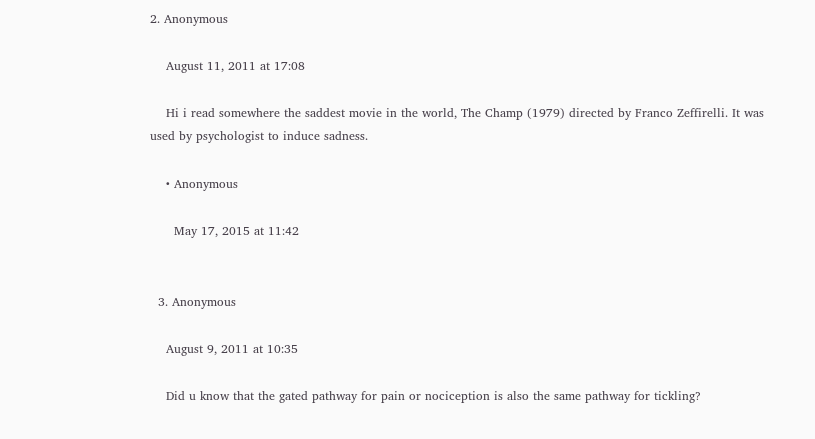2. Anonymous

    August 11, 2011 at 17:08

    Hi i read somewhere the saddest movie in the world, The Champ (1979) directed by Franco Zeffirelli. It was used by psychologist to induce sadness.

    • Anonymous

      May 17, 2015 at 11:42


  3. Anonymous

    August 9, 2011 at 10:35

    Did u know that the gated pathway for pain or nociception is also the same pathway for tickling?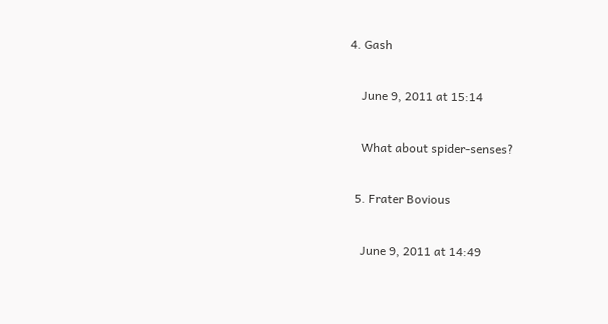4. Gash

    June 9, 2011 at 15:14

    What about spider-senses?

  5. Frater Bovious

    June 9, 2011 at 14:49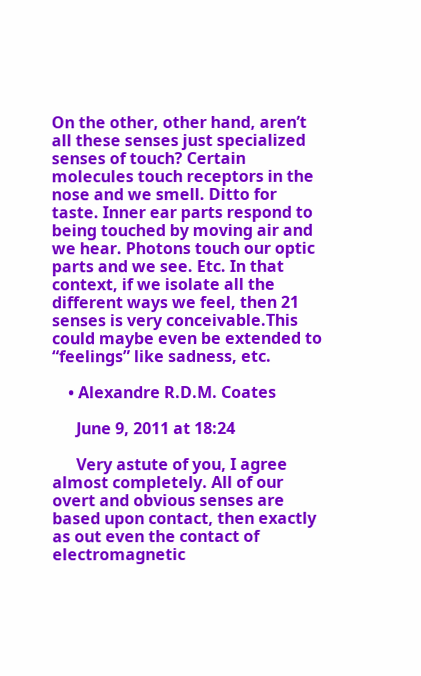On the other, other hand, aren’t all these senses just specialized senses of touch? Certain molecules touch receptors in the nose and we smell. Ditto for taste. Inner ear parts respond to being touched by moving air and we hear. Photons touch our optic parts and we see. Etc. In that context, if we isolate all the different ways we feel, then 21 senses is very conceivable.This could maybe even be extended to “feelings” like sadness, etc.

    • Alexandre R.D.M. Coates

      June 9, 2011 at 18:24

      Very astute of you, I agree almost completely. All of our overt and obvious senses are based upon contact, then exactly as out even the contact of electromagnetic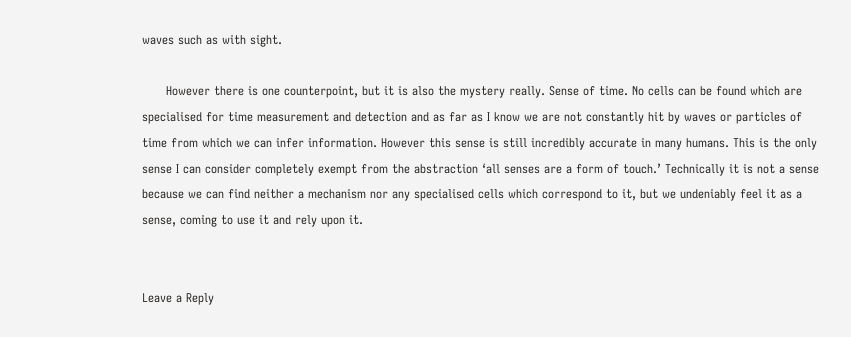waves such as with sight.

      However there is one counterpoint, but it is also the mystery really. Sense of time. No cells can be found which are specialised for time measurement and detection and as far as I know we are not constantly hit by waves or particles of time from which we can infer information. However this sense is still incredibly accurate in many humans. This is the only sense I can consider completely exempt from the abstraction ‘all senses are a form of touch.’ Technically it is not a sense because we can find neither a mechanism nor any specialised cells which correspond to it, but we undeniably feel it as a sense, coming to use it and rely upon it.


Leave a Reply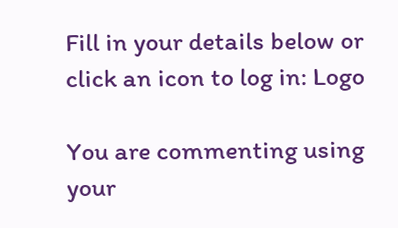Fill in your details below or click an icon to log in: Logo

You are commenting using your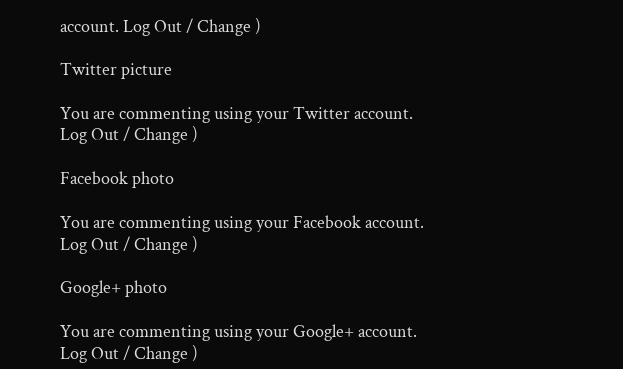account. Log Out / Change )

Twitter picture

You are commenting using your Twitter account. Log Out / Change )

Facebook photo

You are commenting using your Facebook account. Log Out / Change )

Google+ photo

You are commenting using your Google+ account. Log Out / Change )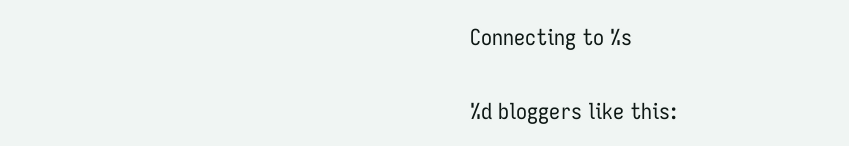Connecting to %s

%d bloggers like this: